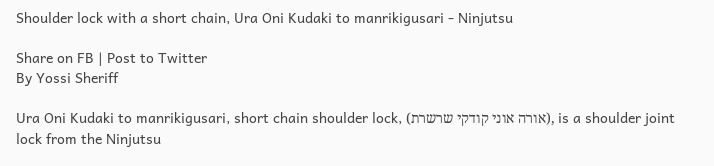Shoulder lock with a short chain, Ura Oni Kudaki to manrikigusari - Ninjutsu

Share on FB | Post to Twitter
By Yossi Sheriff

Ura Oni Kudaki to manrikigusari, short chain shoulder lock, (אורה אוני קודקי שרשרת), is a shoulder joint lock from the Ninjutsu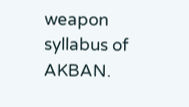weapon syllabus of AKBAN.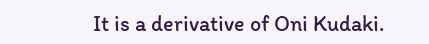It is a derivative of Oni Kudaki.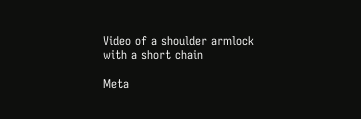Video of a shoulder armlock with a short chain

Meta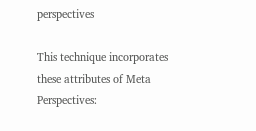perspectives

This technique incorporates these attributes of Meta Perspectives: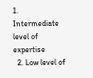1. Intermediate level of expertise
  2. Low level of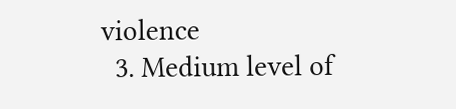violence
  3. Medium level of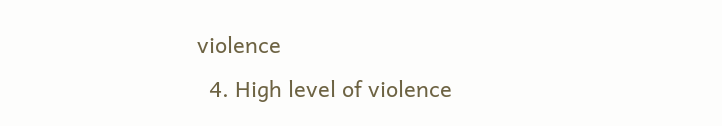violence
  4. High level of violence